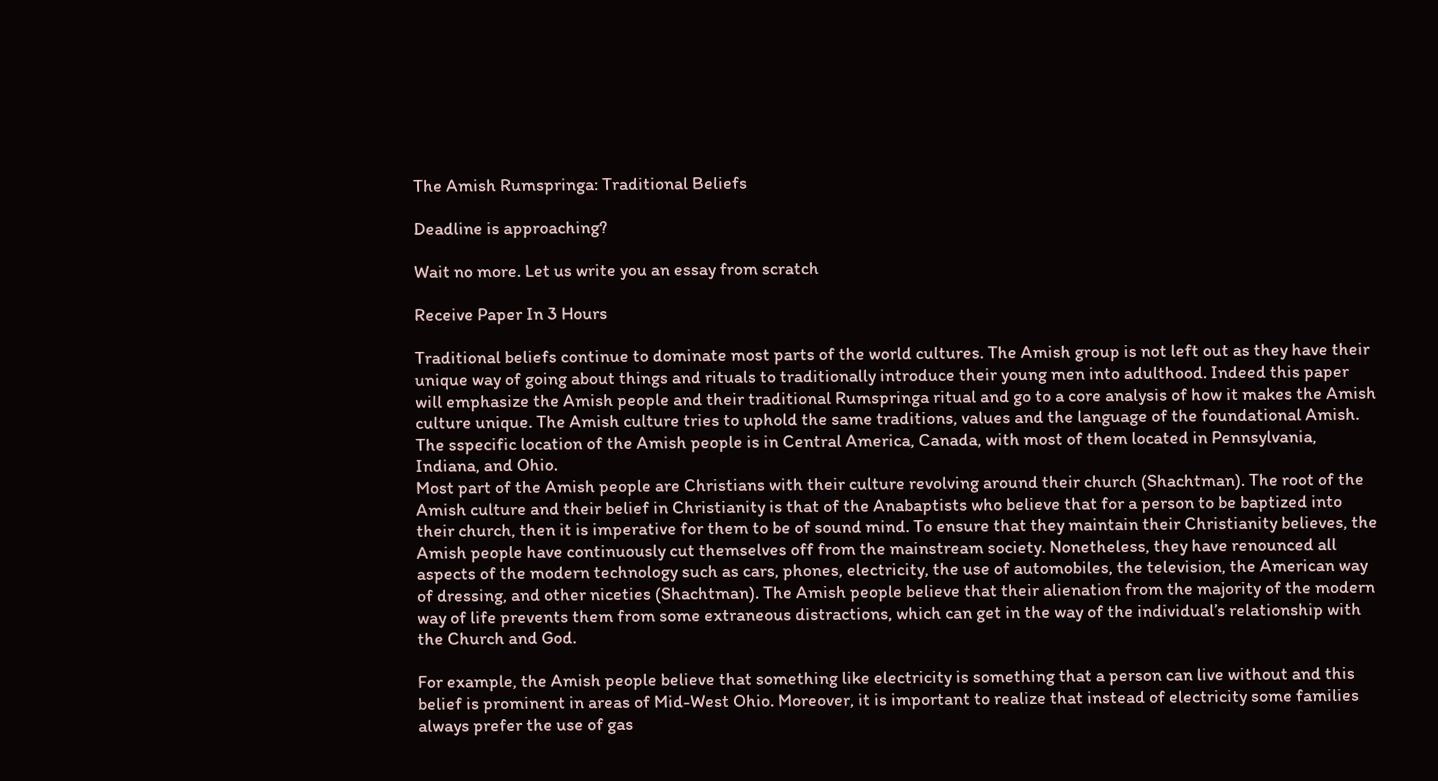The Amish Rumspringa: Traditional Beliefs

Deadline is approaching?

Wait no more. Let us write you an essay from scratch

Receive Paper In 3 Hours

Traditional beliefs continue to dominate most parts of the world cultures. The Amish group is not left out as they have their unique way of going about things and rituals to traditionally introduce their young men into adulthood. Indeed this paper will emphasize the Amish people and their traditional Rumspringa ritual and go to a core analysis of how it makes the Amish culture unique. The Amish culture tries to uphold the same traditions, values and the language of the foundational Amish. The sspecific location of the Amish people is in Central America, Canada, with most of them located in Pennsylvania, Indiana, and Ohio.
Most part of the Amish people are Christians with their culture revolving around their church (Shachtman). The root of the Amish culture and their belief in Christianity is that of the Anabaptists who believe that for a person to be baptized into their church, then it is imperative for them to be of sound mind. To ensure that they maintain their Christianity believes, the Amish people have continuously cut themselves off from the mainstream society. Nonetheless, they have renounced all aspects of the modern technology such as cars, phones, electricity, the use of automobiles, the television, the American way of dressing, and other niceties (Shachtman). The Amish people believe that their alienation from the majority of the modern way of life prevents them from some extraneous distractions, which can get in the way of the individual’s relationship with the Church and God.

For example, the Amish people believe that something like electricity is something that a person can live without and this belief is prominent in areas of Mid-West Ohio. Moreover, it is important to realize that instead of electricity some families always prefer the use of gas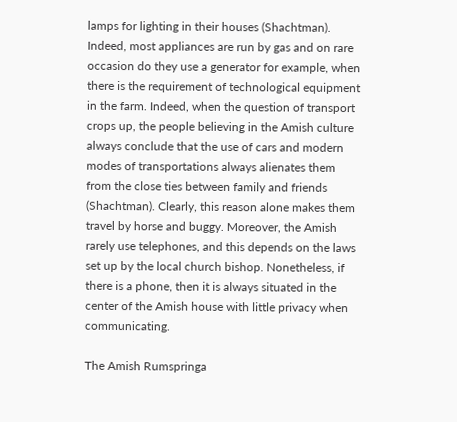lamps for lighting in their houses (Shachtman). Indeed, most appliances are run by gas and on rare occasion do they use a generator for example, when there is the requirement of technological equipment in the farm. Indeed, when the question of transport crops up, the people believing in the Amish culture always conclude that the use of cars and modern modes of transportations always alienates them from the close ties between family and friends (Shachtman). Clearly, this reason alone makes them travel by horse and buggy. Moreover, the Amish rarely use telephones, and this depends on the laws set up by the local church bishop. Nonetheless, if there is a phone, then it is always situated in the center of the Amish house with little privacy when communicating.

The Amish Rumspringa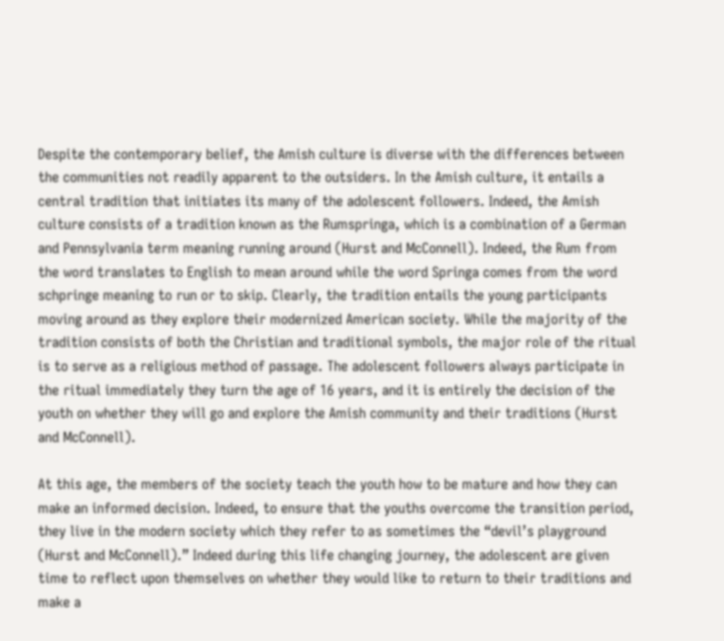Despite the contemporary belief, the Amish culture is diverse with the differences between the communities not readily apparent to the outsiders. In the Amish culture, it entails a central tradition that initiates its many of the adolescent followers. Indeed, the Amish culture consists of a tradition known as the Rumspringa, which is a combination of a German and Pennsylvania term meaning running around (Hurst and McConnell). Indeed, the Rum from the word translates to English to mean around while the word Springa comes from the word schpringe meaning to run or to skip. Clearly, the tradition entails the young participants moving around as they explore their modernized American society. While the majority of the tradition consists of both the Christian and traditional symbols, the major role of the ritual is to serve as a religious method of passage. The adolescent followers always participate in the ritual immediately they turn the age of 16 years, and it is entirely the decision of the youth on whether they will go and explore the Amish community and their traditions (Hurst and McConnell).

At this age, the members of the society teach the youth how to be mature and how they can make an informed decision. Indeed, to ensure that the youths overcome the transition period, they live in the modern society which they refer to as sometimes the “devil’s playground (Hurst and McConnell).” Indeed during this life changing journey, the adolescent are given time to reflect upon themselves on whether they would like to return to their traditions and make a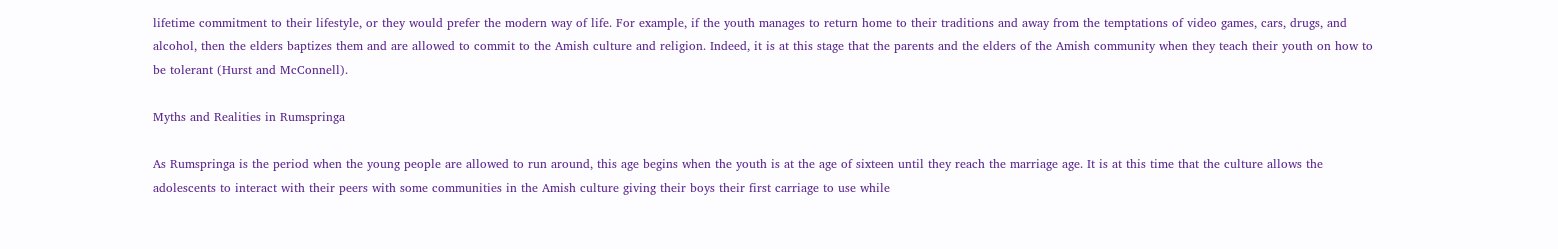lifetime commitment to their lifestyle, or they would prefer the modern way of life. For example, if the youth manages to return home to their traditions and away from the temptations of video games, cars, drugs, and alcohol, then the elders baptizes them and are allowed to commit to the Amish culture and religion. Indeed, it is at this stage that the parents and the elders of the Amish community when they teach their youth on how to be tolerant (Hurst and McConnell).

Myths and Realities in Rumspringa

As Rumspringa is the period when the young people are allowed to run around, this age begins when the youth is at the age of sixteen until they reach the marriage age. It is at this time that the culture allows the adolescents to interact with their peers with some communities in the Amish culture giving their boys their first carriage to use while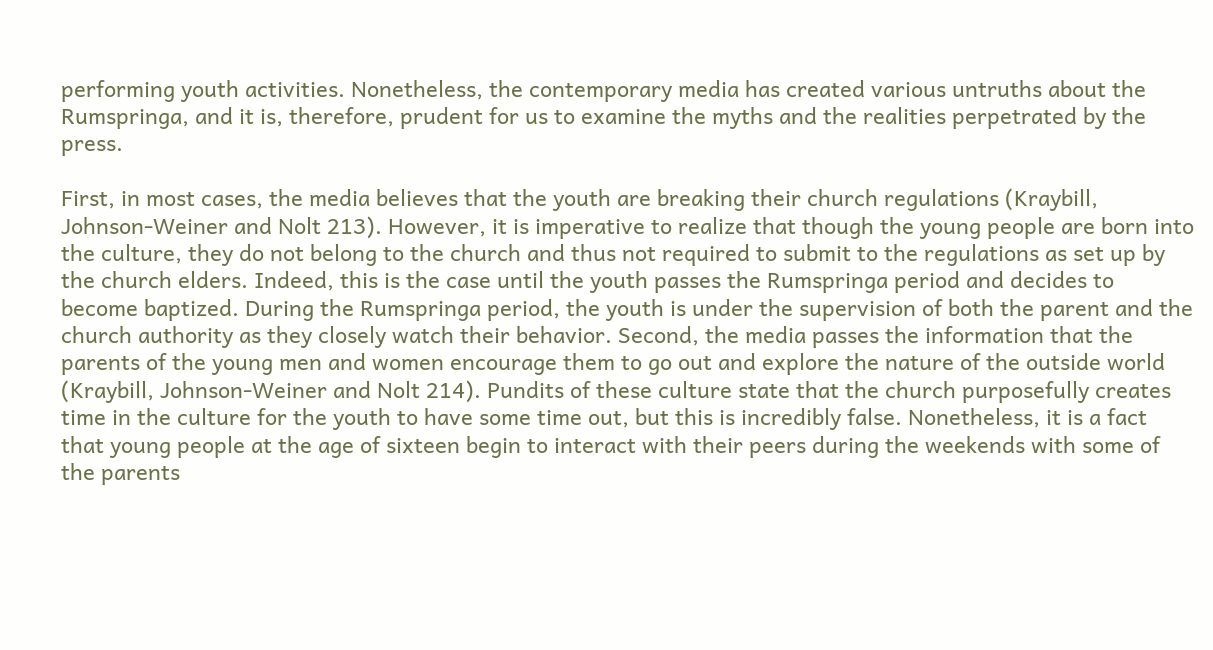performing youth activities. Nonetheless, the contemporary media has created various untruths about the Rumspringa, and it is, therefore, prudent for us to examine the myths and the realities perpetrated by the press.

First, in most cases, the media believes that the youth are breaking their church regulations (Kraybill, Johnson-Weiner and Nolt 213). However, it is imperative to realize that though the young people are born into the culture, they do not belong to the church and thus not required to submit to the regulations as set up by the church elders. Indeed, this is the case until the youth passes the Rumspringa period and decides to become baptized. During the Rumspringa period, the youth is under the supervision of both the parent and the church authority as they closely watch their behavior. Second, the media passes the information that the parents of the young men and women encourage them to go out and explore the nature of the outside world (Kraybill, Johnson-Weiner and Nolt 214). Pundits of these culture state that the church purposefully creates time in the culture for the youth to have some time out, but this is incredibly false. Nonetheless, it is a fact that young people at the age of sixteen begin to interact with their peers during the weekends with some of the parents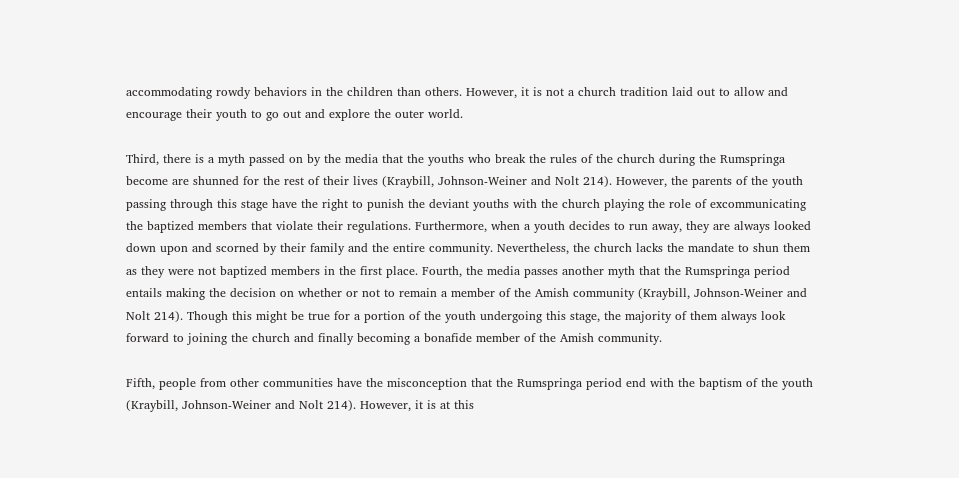accommodating rowdy behaviors in the children than others. However, it is not a church tradition laid out to allow and encourage their youth to go out and explore the outer world.

Third, there is a myth passed on by the media that the youths who break the rules of the church during the Rumspringa become are shunned for the rest of their lives (Kraybill, Johnson-Weiner and Nolt 214). However, the parents of the youth passing through this stage have the right to punish the deviant youths with the church playing the role of excommunicating the baptized members that violate their regulations. Furthermore, when a youth decides to run away, they are always looked down upon and scorned by their family and the entire community. Nevertheless, the church lacks the mandate to shun them as they were not baptized members in the first place. Fourth, the media passes another myth that the Rumspringa period entails making the decision on whether or not to remain a member of the Amish community (Kraybill, Johnson-Weiner and Nolt 214). Though this might be true for a portion of the youth undergoing this stage, the majority of them always look forward to joining the church and finally becoming a bonafide member of the Amish community.

Fifth, people from other communities have the misconception that the Rumspringa period end with the baptism of the youth (Kraybill, Johnson-Weiner and Nolt 214). However, it is at this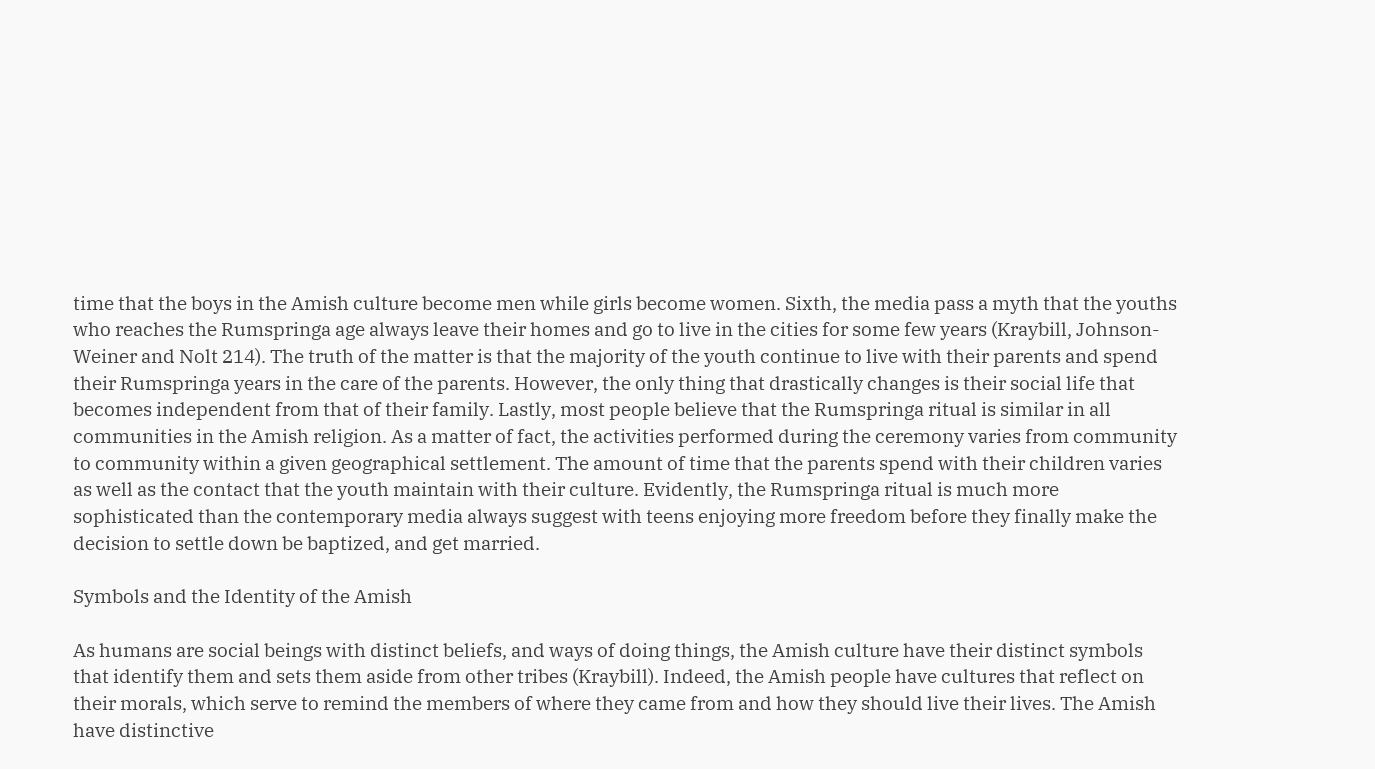time that the boys in the Amish culture become men while girls become women. Sixth, the media pass a myth that the youths who reaches the Rumspringa age always leave their homes and go to live in the cities for some few years (Kraybill, Johnson-Weiner and Nolt 214). The truth of the matter is that the majority of the youth continue to live with their parents and spend their Rumspringa years in the care of the parents. However, the only thing that drastically changes is their social life that becomes independent from that of their family. Lastly, most people believe that the Rumspringa ritual is similar in all communities in the Amish religion. As a matter of fact, the activities performed during the ceremony varies from community to community within a given geographical settlement. The amount of time that the parents spend with their children varies as well as the contact that the youth maintain with their culture. Evidently, the Rumspringa ritual is much more sophisticated than the contemporary media always suggest with teens enjoying more freedom before they finally make the decision to settle down be baptized, and get married.

Symbols and the Identity of the Amish

As humans are social beings with distinct beliefs, and ways of doing things, the Amish culture have their distinct symbols that identify them and sets them aside from other tribes (Kraybill). Indeed, the Amish people have cultures that reflect on their morals, which serve to remind the members of where they came from and how they should live their lives. The Amish have distinctive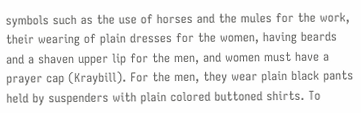symbols such as the use of horses and the mules for the work, their wearing of plain dresses for the women, having beards and a shaven upper lip for the men, and women must have a prayer cap (Kraybill). For the men, they wear plain black pants held by suspenders with plain colored buttoned shirts. To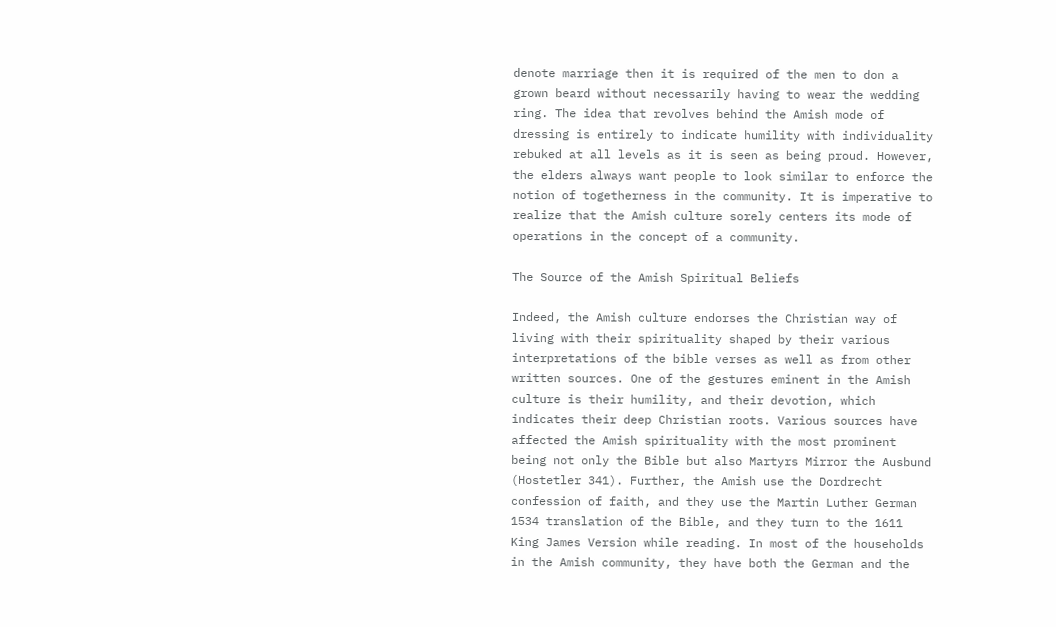denote marriage then it is required of the men to don a grown beard without necessarily having to wear the wedding ring. The idea that revolves behind the Amish mode of dressing is entirely to indicate humility with individuality rebuked at all levels as it is seen as being proud. However, the elders always want people to look similar to enforce the notion of togetherness in the community. It is imperative to realize that the Amish culture sorely centers its mode of operations in the concept of a community.

The Source of the Amish Spiritual Beliefs

Indeed, the Amish culture endorses the Christian way of living with their spirituality shaped by their various interpretations of the bible verses as well as from other written sources. One of the gestures eminent in the Amish culture is their humility, and their devotion, which indicates their deep Christian roots. Various sources have affected the Amish spirituality with the most prominent being not only the Bible but also Martyrs Mirror the Ausbund (Hostetler 341). Further, the Amish use the Dordrecht confession of faith, and they use the Martin Luther German 1534 translation of the Bible, and they turn to the 1611 King James Version while reading. In most of the households in the Amish community, they have both the German and the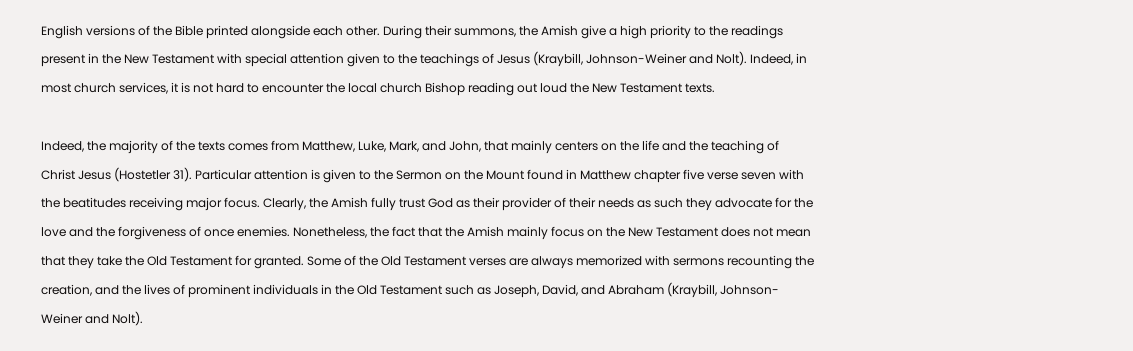English versions of the Bible printed alongside each other. During their summons, the Amish give a high priority to the readings present in the New Testament with special attention given to the teachings of Jesus (Kraybill, Johnson-Weiner and Nolt). Indeed, in most church services, it is not hard to encounter the local church Bishop reading out loud the New Testament texts.

Indeed, the majority of the texts comes from Matthew, Luke, Mark, and John, that mainly centers on the life and the teaching of Christ Jesus (Hostetler 31). Particular attention is given to the Sermon on the Mount found in Matthew chapter five verse seven with the beatitudes receiving major focus. Clearly, the Amish fully trust God as their provider of their needs as such they advocate for the love and the forgiveness of once enemies. Nonetheless, the fact that the Amish mainly focus on the New Testament does not mean that they take the Old Testament for granted. Some of the Old Testament verses are always memorized with sermons recounting the creation, and the lives of prominent individuals in the Old Testament such as Joseph, David, and Abraham (Kraybill, Johnson-Weiner and Nolt).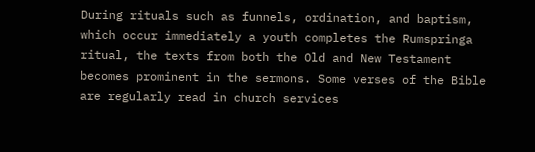During rituals such as funnels, ordination, and baptism, which occur immediately a youth completes the Rumspringa ritual, the texts from both the Old and New Testament becomes prominent in the sermons. Some verses of the Bible are regularly read in church services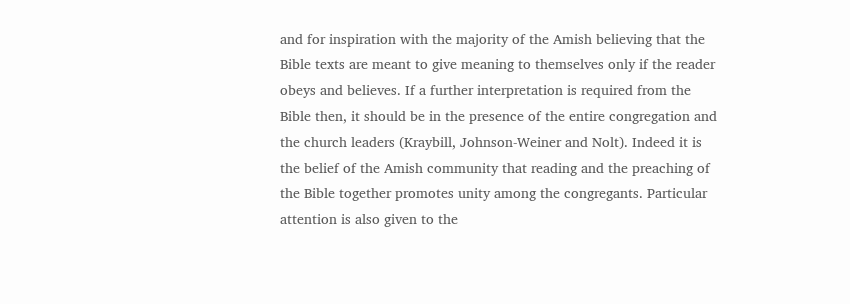and for inspiration with the majority of the Amish believing that the Bible texts are meant to give meaning to themselves only if the reader obeys and believes. If a further interpretation is required from the Bible then, it should be in the presence of the entire congregation and the church leaders (Kraybill, Johnson-Weiner and Nolt). Indeed it is the belief of the Amish community that reading and the preaching of the Bible together promotes unity among the congregants. Particular attention is also given to the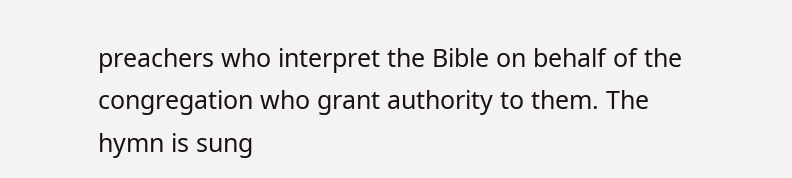preachers who interpret the Bible on behalf of the congregation who grant authority to them. The hymn is sung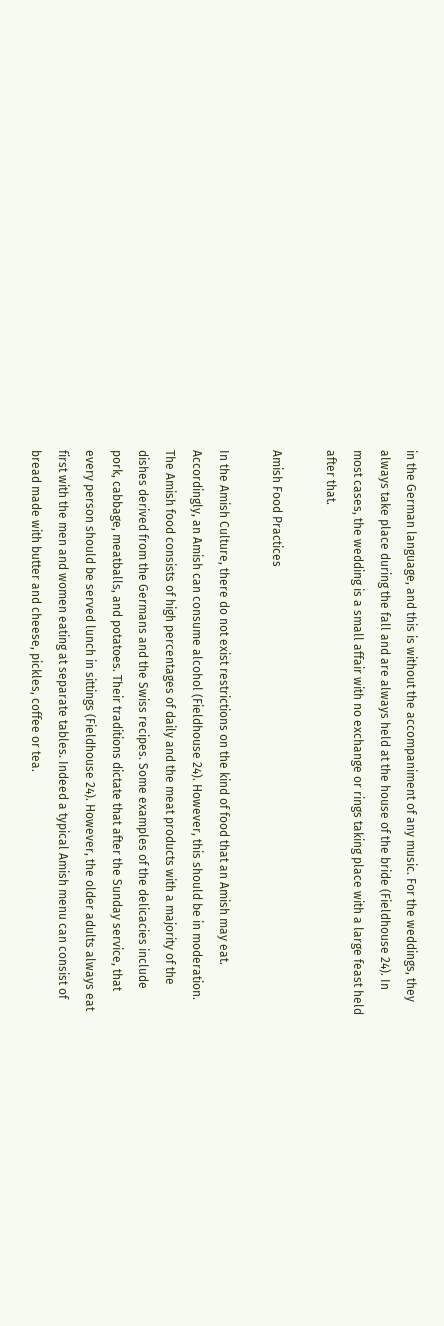in the German language, and this is without the accompaniment of any music. For the weddings, they always take place during the fall and are always held at the house of the bride (Fieldhouse 24). In most cases, the wedding is a small affair with no exchange or rings taking place with a large feast held after that.

Amish Food Practices

In the Amish Culture, there do not exist restrictions on the kind of food that an Amish may eat. Accordingly, an Amish can consume alcohol (Fieldhouse 24). However, this should be in moderation. The Amish food consists of high percentages of daily and the meat products with a majority of the dishes derived from the Germans and the Swiss recipes. Some examples of the delicacies include pork, cabbage, meatballs, and potatoes. Their traditions dictate that after the Sunday service, that every person should be served lunch in sittings (Fieldhouse 24). However, the older adults always eat first with the men and women eating at separate tables. Indeed a typical Amish menu can consist of bread made with butter and cheese, pickles, coffee or tea.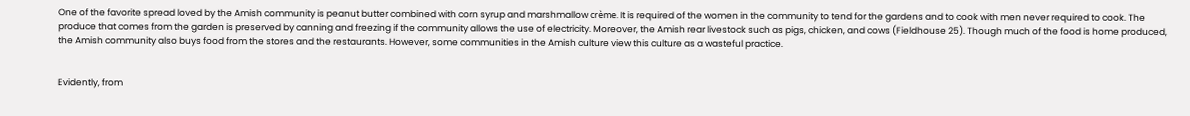One of the favorite spread loved by the Amish community is peanut butter combined with corn syrup and marshmallow crème. It is required of the women in the community to tend for the gardens and to cook with men never required to cook. The produce that comes from the garden is preserved by canning and freezing if the community allows the use of electricity. Moreover, the Amish rear livestock such as pigs, chicken, and cows (Fieldhouse 25). Though much of the food is home produced, the Amish community also buys food from the stores and the restaurants. However, some communities in the Amish culture view this culture as a wasteful practice.


Evidently, from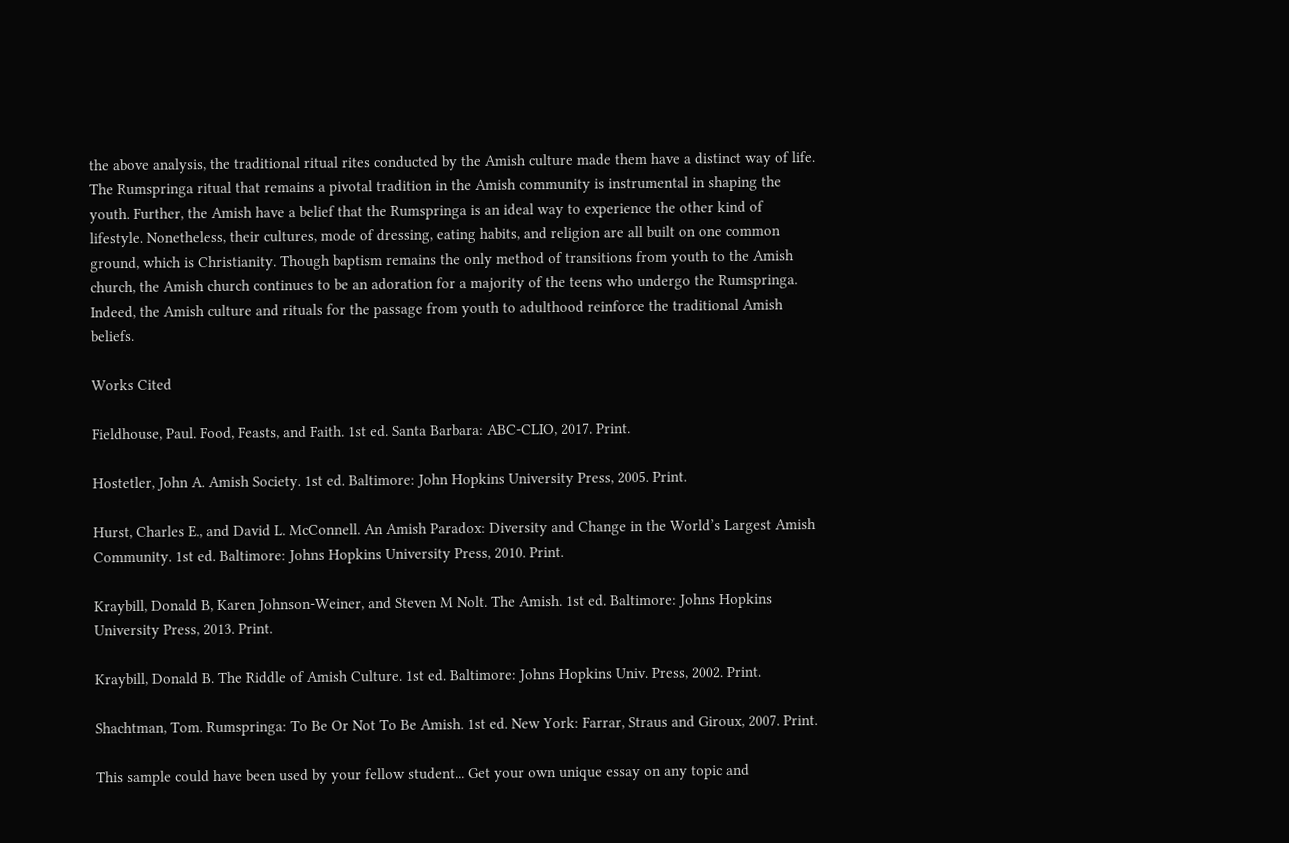the above analysis, the traditional ritual rites conducted by the Amish culture made them have a distinct way of life. The Rumspringa ritual that remains a pivotal tradition in the Amish community is instrumental in shaping the youth. Further, the Amish have a belief that the Rumspringa is an ideal way to experience the other kind of lifestyle. Nonetheless, their cultures, mode of dressing, eating habits, and religion are all built on one common ground, which is Christianity. Though baptism remains the only method of transitions from youth to the Amish church, the Amish church continues to be an adoration for a majority of the teens who undergo the Rumspringa. Indeed, the Amish culture and rituals for the passage from youth to adulthood reinforce the traditional Amish beliefs.

Works Cited

Fieldhouse, Paul. Food, Feasts, and Faith. 1st ed. Santa Barbara: ABC-CLIO, 2017. Print.

Hostetler, John A. Amish Society. 1st ed. Baltimore: John Hopkins University Press, 2005. Print.

Hurst, Charles E., and David L. McConnell. An Amish Paradox: Diversity and Change in the World’s Largest Amish Community. 1st ed. Baltimore: Johns Hopkins University Press, 2010. Print.

Kraybill, Donald B, Karen Johnson-Weiner, and Steven M Nolt. The Amish. 1st ed. Baltimore: Johns Hopkins University Press, 2013. Print.

Kraybill, Donald B. The Riddle of Amish Culture. 1st ed. Baltimore: Johns Hopkins Univ. Press, 2002. Print.

Shachtman, Tom. Rumspringa: To Be Or Not To Be Amish. 1st ed. New York: Farrar, Straus and Giroux, 2007. Print.

This sample could have been used by your fellow student... Get your own unique essay on any topic and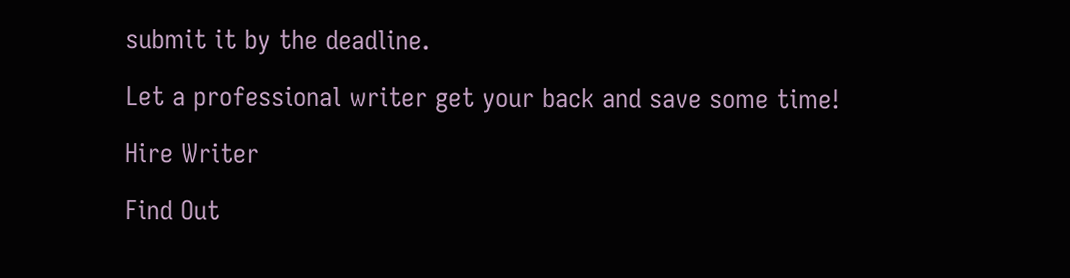submit it by the deadline.

Let a professional writer get your back and save some time!

Hire Writer

Find Out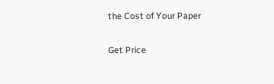the Cost of Your Paper

Get Price